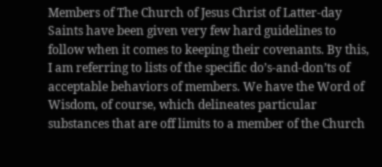Members of The Church of Jesus Christ of Latter-day Saints have been given very few hard guidelines to follow when it comes to keeping their covenants. By this, I am referring to lists of the specific do’s-and-don’ts of acceptable behaviors of members. We have the Word of Wisdom, of course, which delineates particular substances that are off limits to a member of the Church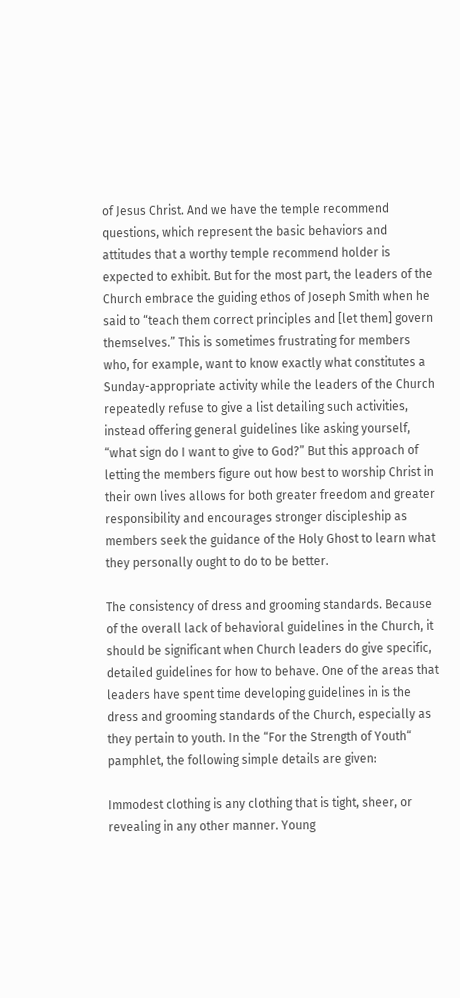of Jesus Christ. And we have the temple recommend questions, which represent the basic behaviors and attitudes that a worthy temple recommend holder is expected to exhibit. But for the most part, the leaders of the Church embrace the guiding ethos of Joseph Smith when he said to “teach them correct principles and [let them] govern themselves.” This is sometimes frustrating for members who, for example, want to know exactly what constitutes a Sunday-appropriate activity while the leaders of the Church repeatedly refuse to give a list detailing such activities, instead offering general guidelines like asking yourself, “what sign do I want to give to God?” But this approach of letting the members figure out how best to worship Christ in their own lives allows for both greater freedom and greater responsibility and encourages stronger discipleship as members seek the guidance of the Holy Ghost to learn what they personally ought to do to be better.

The consistency of dress and grooming standards. Because of the overall lack of behavioral guidelines in the Church, it should be significant when Church leaders do give specific, detailed guidelines for how to behave. One of the areas that leaders have spent time developing guidelines in is the dress and grooming standards of the Church, especially as they pertain to youth. In the “For the Strength of Youth“ pamphlet, the following simple details are given:

Immodest clothing is any clothing that is tight, sheer, or revealing in any other manner. Young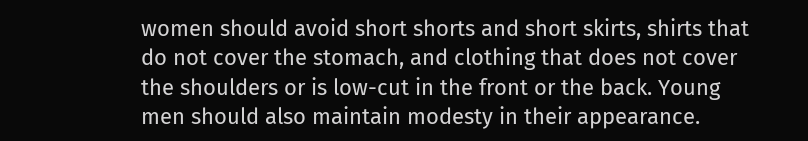women should avoid short shorts and short skirts, shirts that do not cover the stomach, and clothing that does not cover the shoulders or is low-cut in the front or the back. Young men should also maintain modesty in their appearance.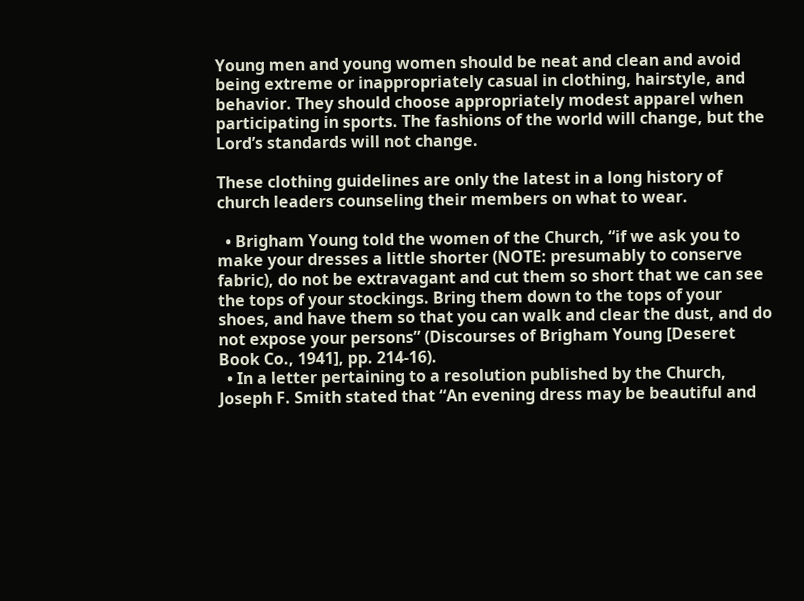Young men and young women should be neat and clean and avoid being extreme or inappropriately casual in clothing, hairstyle, and behavior. They should choose appropriately modest apparel when participating in sports. The fashions of the world will change, but the Lord’s standards will not change.

These clothing guidelines are only the latest in a long history of church leaders counseling their members on what to wear.

  • Brigham Young told the women of the Church, “if we ask you to make your dresses a little shorter (NOTE: presumably to conserve fabric), do not be extravagant and cut them so short that we can see the tops of your stockings. Bring them down to the tops of your shoes, and have them so that you can walk and clear the dust, and do not expose your persons” (Discourses of Brigham Young [Deseret Book Co., 1941], pp. 214-16).
  • In a letter pertaining to a resolution published by the Church, Joseph F. Smith stated that “An evening dress may be beautiful and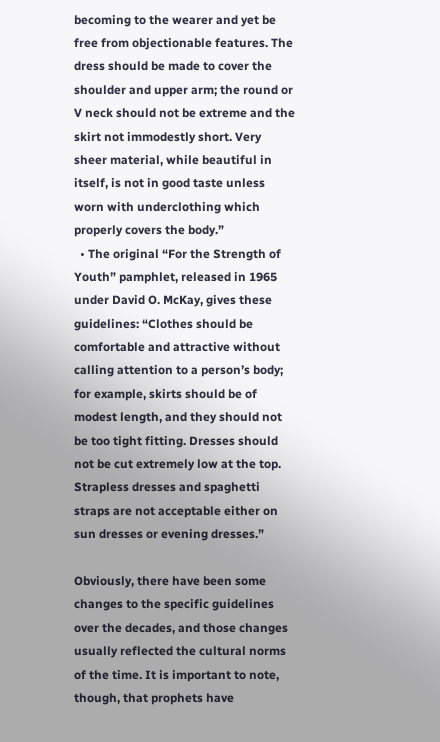becoming to the wearer and yet be free from objectionable features. The dress should be made to cover the shoulder and upper arm; the round or V neck should not be extreme and the skirt not immodestly short. Very sheer material, while beautiful in itself, is not in good taste unless worn with underclothing which properly covers the body.”
  • The original “For the Strength of Youth” pamphlet, released in 1965 under David O. McKay, gives these guidelines: “Clothes should be comfortable and attractive without calling attention to a person’s body; for example, skirts should be of modest length, and they should not be too tight fitting. Dresses should not be cut extremely low at the top. Strapless dresses and spaghetti straps are not acceptable either on sun dresses or evening dresses.”

Obviously, there have been some changes to the specific guidelines over the decades, and those changes usually reflected the cultural norms of the time. It is important to note, though, that prophets have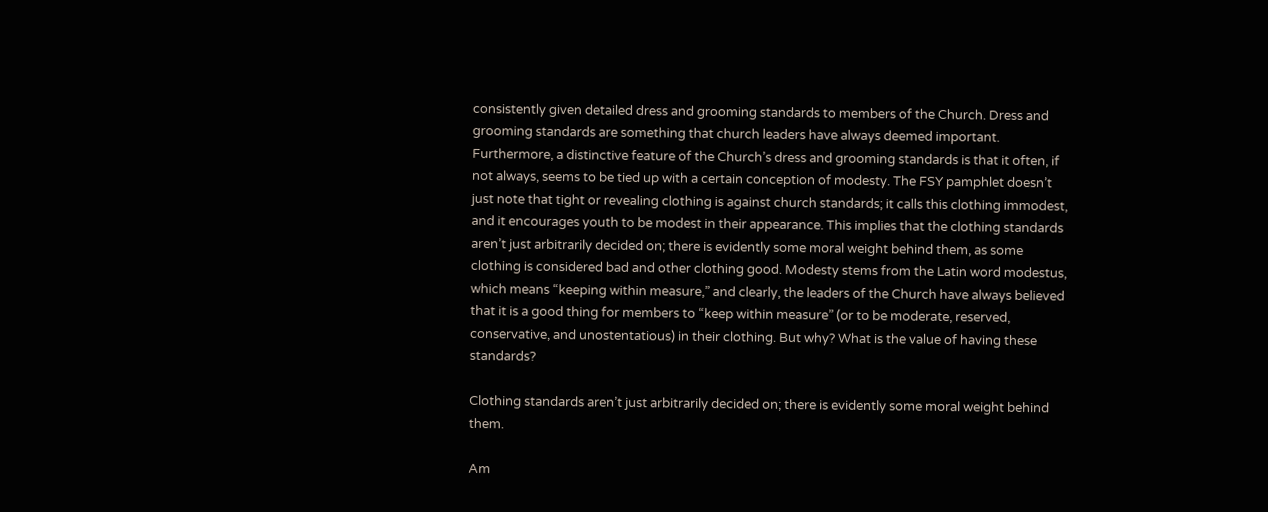consistently given detailed dress and grooming standards to members of the Church. Dress and grooming standards are something that church leaders have always deemed important. Furthermore, a distinctive feature of the Church’s dress and grooming standards is that it often, if not always, seems to be tied up with a certain conception of modesty. The FSY pamphlet doesn’t just note that tight or revealing clothing is against church standards; it calls this clothing immodest, and it encourages youth to be modest in their appearance. This implies that the clothing standards aren’t just arbitrarily decided on; there is evidently some moral weight behind them, as some clothing is considered bad and other clothing good. Modesty stems from the Latin word modestus, which means “keeping within measure,” and clearly, the leaders of the Church have always believed that it is a good thing for members to “keep within measure” (or to be moderate, reserved, conservative, and unostentatious) in their clothing. But why? What is the value of having these standards?

Clothing standards aren’t just arbitrarily decided on; there is evidently some moral weight behind them.

Am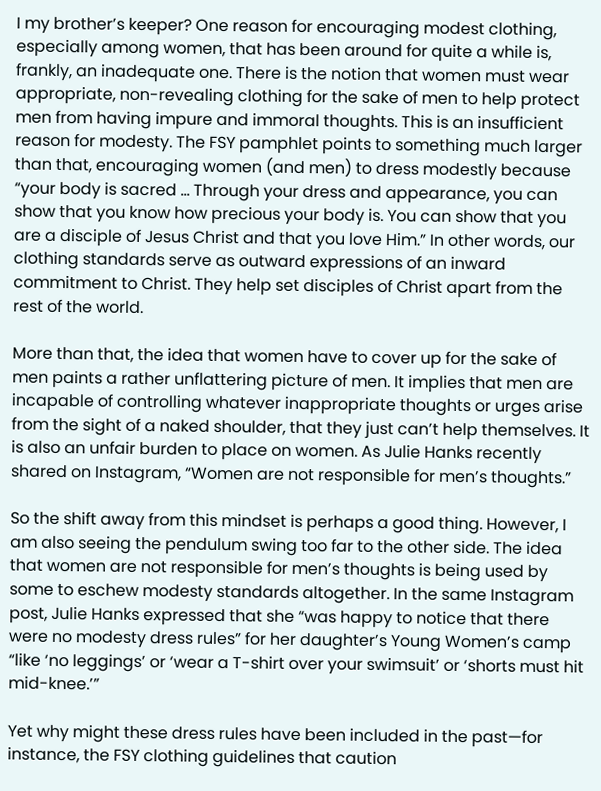I my brother’s keeper? One reason for encouraging modest clothing, especially among women, that has been around for quite a while is, frankly, an inadequate one. There is the notion that women must wear appropriate, non-revealing clothing for the sake of men to help protect men from having impure and immoral thoughts. This is an insufficient reason for modesty. The FSY pamphlet points to something much larger than that, encouraging women (and men) to dress modestly because “your body is sacred … Through your dress and appearance, you can show that you know how precious your body is. You can show that you are a disciple of Jesus Christ and that you love Him.” In other words, our clothing standards serve as outward expressions of an inward commitment to Christ. They help set disciples of Christ apart from the rest of the world.

More than that, the idea that women have to cover up for the sake of men paints a rather unflattering picture of men. It implies that men are incapable of controlling whatever inappropriate thoughts or urges arise from the sight of a naked shoulder, that they just can’t help themselves. It is also an unfair burden to place on women. As Julie Hanks recently shared on Instagram, “Women are not responsible for men’s thoughts.”

So the shift away from this mindset is perhaps a good thing. However, I am also seeing the pendulum swing too far to the other side. The idea that women are not responsible for men’s thoughts is being used by some to eschew modesty standards altogether. In the same Instagram post, Julie Hanks expressed that she “was happy to notice that there were no modesty dress rules” for her daughter’s Young Women’s camp “like ‘no leggings’ or ‘wear a T-shirt over your swimsuit’ or ‘shorts must hit mid-knee.’”

Yet why might these dress rules have been included in the past—for instance, the FSY clothing guidelines that caution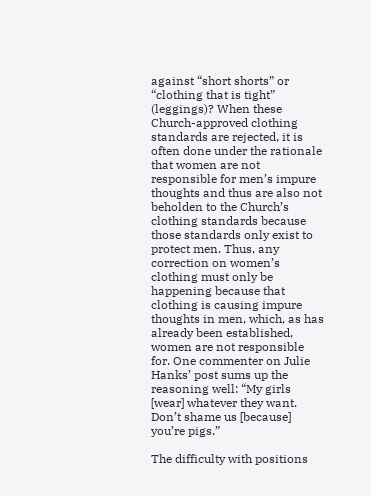against “short shorts” or “clothing that is tight” (leggings)? When these Church-approved clothing standards are rejected, it is often done under the rationale that women are not responsible for men’s impure thoughts and thus are also not beholden to the Church’s clothing standards because those standards only exist to protect men. Thus, any correction on women’s clothing must only be happening because that clothing is causing impure thoughts in men, which, as has already been established, women are not responsible for. One commenter on Julie Hanks’ post sums up the reasoning well: “My girls [wear] whatever they want. Don’t shame us [because] you’re pigs.”

The difficulty with positions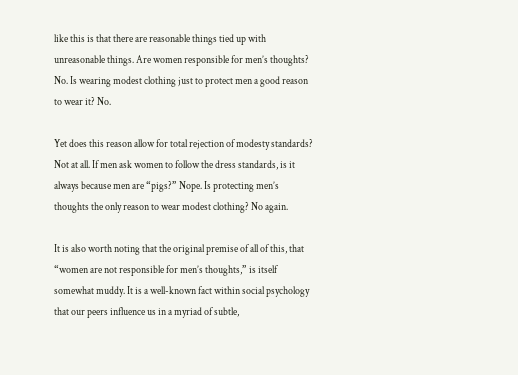like this is that there are reasonable things tied up with unreasonable things. Are women responsible for men’s thoughts? No. Is wearing modest clothing just to protect men a good reason to wear it? No.

Yet does this reason allow for total rejection of modesty standards? Not at all. If men ask women to follow the dress standards, is it always because men are “pigs?” Nope. Is protecting men’s thoughts the only reason to wear modest clothing? No again.

It is also worth noting that the original premise of all of this, that “women are not responsible for men’s thoughts,” is itself somewhat muddy. It is a well-known fact within social psychology that our peers influence us in a myriad of subtle,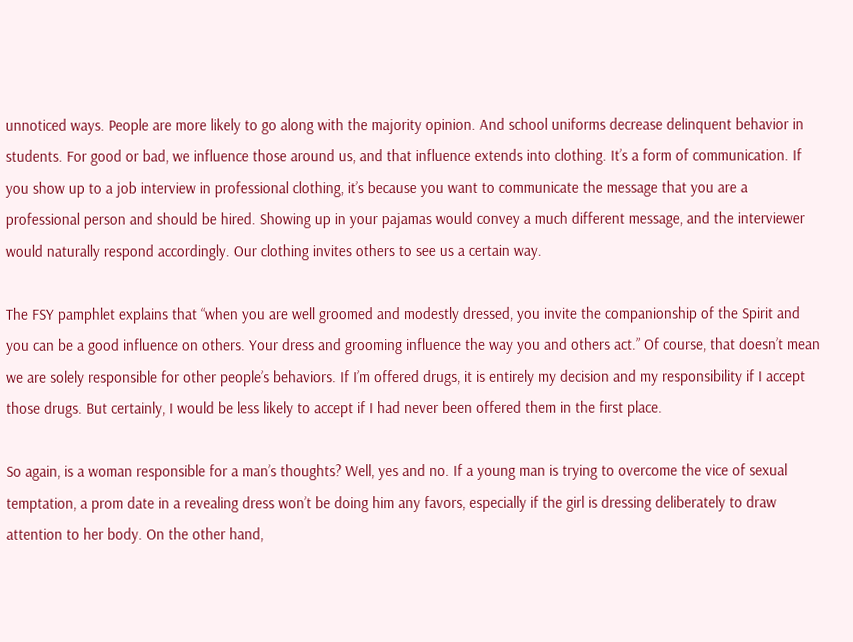unnoticed ways. People are more likely to go along with the majority opinion. And school uniforms decrease delinquent behavior in students. For good or bad, we influence those around us, and that influence extends into clothing. It’s a form of communication. If you show up to a job interview in professional clothing, it’s because you want to communicate the message that you are a professional person and should be hired. Showing up in your pajamas would convey a much different message, and the interviewer would naturally respond accordingly. Our clothing invites others to see us a certain way.

The FSY pamphlet explains that “when you are well groomed and modestly dressed, you invite the companionship of the Spirit and you can be a good influence on others. Your dress and grooming influence the way you and others act.” Of course, that doesn’t mean we are solely responsible for other people’s behaviors. If I’m offered drugs, it is entirely my decision and my responsibility if I accept those drugs. But certainly, I would be less likely to accept if I had never been offered them in the first place.

So again, is a woman responsible for a man’s thoughts? Well, yes and no. If a young man is trying to overcome the vice of sexual temptation, a prom date in a revealing dress won’t be doing him any favors, especially if the girl is dressing deliberately to draw attention to her body. On the other hand,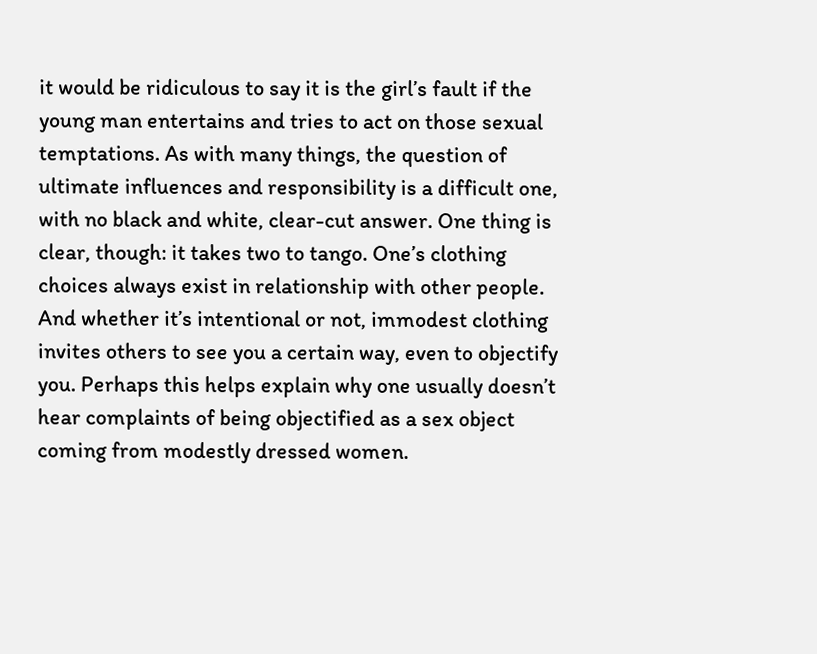it would be ridiculous to say it is the girl’s fault if the young man entertains and tries to act on those sexual temptations. As with many things, the question of ultimate influences and responsibility is a difficult one, with no black and white, clear-cut answer. One thing is clear, though: it takes two to tango. One’s clothing choices always exist in relationship with other people. And whether it’s intentional or not, immodest clothing invites others to see you a certain way, even to objectify you. Perhaps this helps explain why one usually doesn’t hear complaints of being objectified as a sex object coming from modestly dressed women.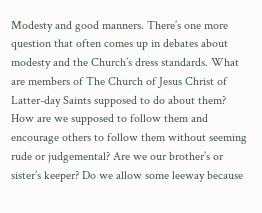Modesty and good manners. There’s one more question that often comes up in debates about modesty and the Church’s dress standards. What are members of The Church of Jesus Christ of Latter-day Saints supposed to do about them? How are we supposed to follow them and encourage others to follow them without seeming rude or judgemental? Are we our brother’s or sister’s keeper? Do we allow some leeway because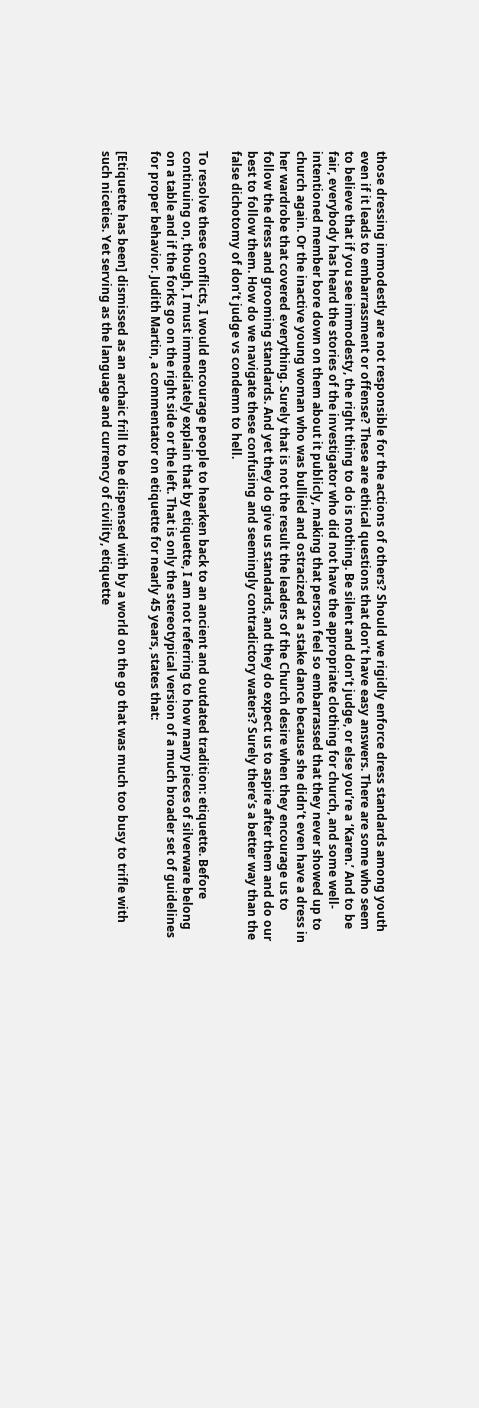those dressing immodestly are not responsible for the actions of others? Should we rigidly enforce dress standards among youth even if it leads to embarrassment or offense? These are ethical questions that don’t have easy answers. There are some who seem to believe that if you see immodesty, the right thing to do is nothing. Be silent and don’t judge, or else you’re a ‘Karen.’ And to be fair, everybody has heard the stories of the investigator who did not have the appropriate clothing for church, and some well-intentioned member bore down on them about it publicly, making that person feel so embarrassed that they never showed up to church again. Or the inactive young woman who was bullied and ostracized at a stake dance because she didn’t even have a dress in her wardrobe that covered everything. Surely that is not the result the leaders of the Church desire when they encourage us to follow the dress and grooming standards. And yet they do give us standards, and they do expect us to aspire after them and do our best to follow them. How do we navigate these confusing and seemingly contradictory waters? Surely there’s a better way than the false dichotomy of don’t judge vs condemn to hell.

To resolve these conflicts, I would encourage people to hearken back to an ancient and outdated tradition: etiquette. Before continuing on, though, I must immediately explain that by etiquette, I am not referring to how many pieces of silverware belong on a table and if the forks go on the right side or the left. That is only the stereotypical version of a much broader set of guidelines for proper behavior. Judith Martin, a commentator on etiquette for nearly 45 years, states that:

[Etiquette has been] dismissed as an archaic frill to be dispensed with by a world on the go that was much too busy to trifle with such niceties. Yet serving as the language and currency of civility, etiquette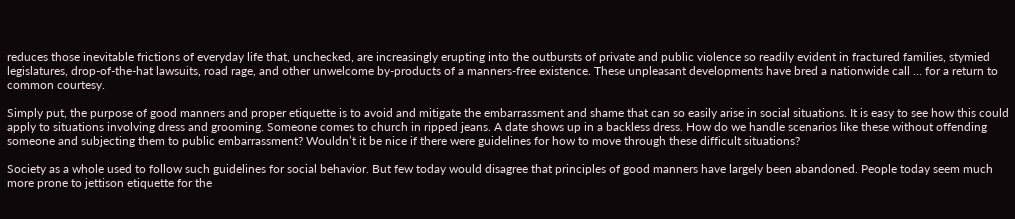reduces those inevitable frictions of everyday life that, unchecked, are increasingly erupting into the outbursts of private and public violence so readily evident in fractured families, stymied legislatures, drop-of-the-hat lawsuits, road rage, and other unwelcome by-products of a manners-free existence. These unpleasant developments have bred a nationwide call … for a return to common courtesy.

Simply put, the purpose of good manners and proper etiquette is to avoid and mitigate the embarrassment and shame that can so easily arise in social situations. It is easy to see how this could apply to situations involving dress and grooming. Someone comes to church in ripped jeans. A date shows up in a backless dress. How do we handle scenarios like these without offending someone and subjecting them to public embarrassment? Wouldn’t it be nice if there were guidelines for how to move through these difficult situations?

Society as a whole used to follow such guidelines for social behavior. But few today would disagree that principles of good manners have largely been abandoned. People today seem much more prone to jettison etiquette for the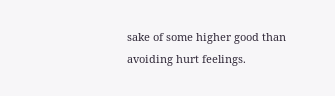sake of some higher good than avoiding hurt feelings.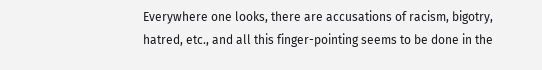Everywhere one looks, there are accusations of racism, bigotry, hatred, etc., and all this finger-pointing seems to be done in the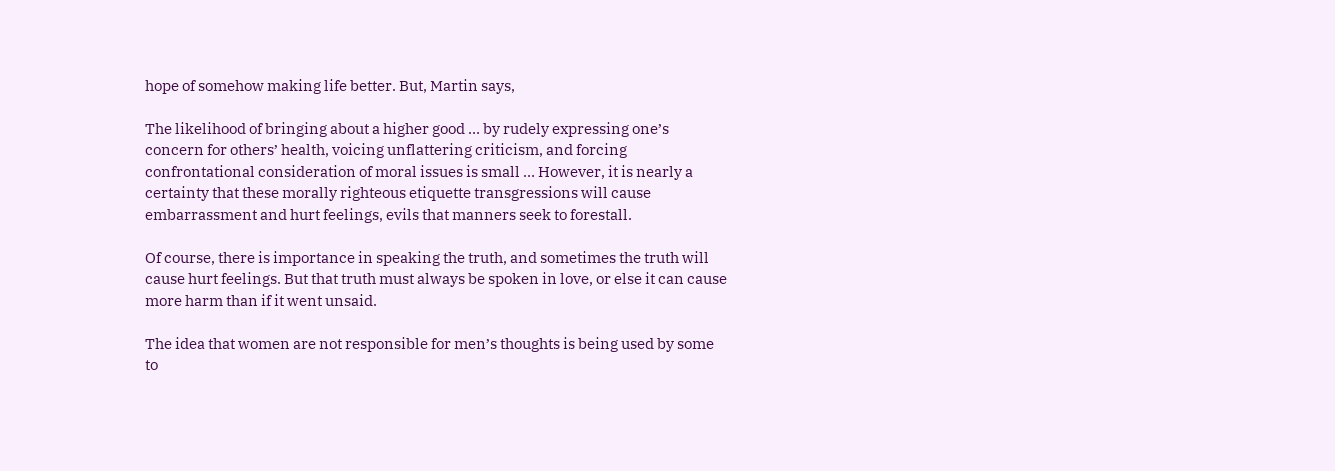hope of somehow making life better. But, Martin says,

The likelihood of bringing about a higher good … by rudely expressing one’s concern for others’ health, voicing unflattering criticism, and forcing confrontational consideration of moral issues is small … However, it is nearly a certainty that these morally righteous etiquette transgressions will cause embarrassment and hurt feelings, evils that manners seek to forestall.

Of course, there is importance in speaking the truth, and sometimes the truth will cause hurt feelings. But that truth must always be spoken in love, or else it can cause more harm than if it went unsaid.

The idea that women are not responsible for men’s thoughts is being used by some to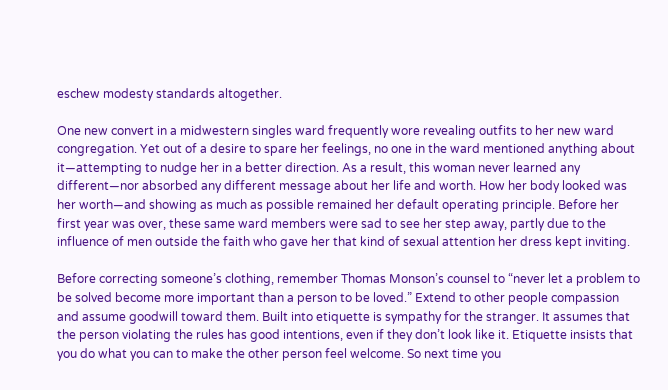eschew modesty standards altogether.

One new convert in a midwestern singles ward frequently wore revealing outfits to her new ward congregation. Yet out of a desire to spare her feelings, no one in the ward mentioned anything about it—attempting to nudge her in a better direction. As a result, this woman never learned any different—nor absorbed any different message about her life and worth. How her body looked was her worth—and showing as much as possible remained her default operating principle. Before her first year was over, these same ward members were sad to see her step away, partly due to the influence of men outside the faith who gave her that kind of sexual attention her dress kept inviting.

Before correcting someone’s clothing, remember Thomas Monson’s counsel to “never let a problem to be solved become more important than a person to be loved.” Extend to other people compassion and assume goodwill toward them. Built into etiquette is sympathy for the stranger. It assumes that the person violating the rules has good intentions, even if they don’t look like it. Etiquette insists that you do what you can to make the other person feel welcome. So next time you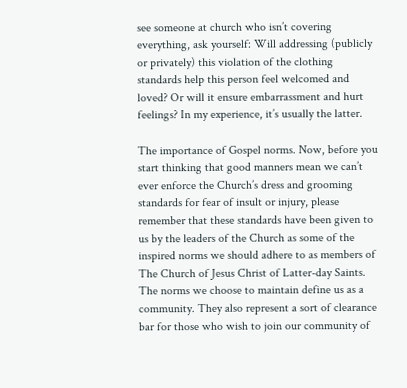see someone at church who isn’t covering everything, ask yourself: Will addressing (publicly or privately) this violation of the clothing standards help this person feel welcomed and loved? Or will it ensure embarrassment and hurt feelings? In my experience, it’s usually the latter.

The importance of Gospel norms. Now, before you start thinking that good manners mean we can’t ever enforce the Church’s dress and grooming standards for fear of insult or injury, please remember that these standards have been given to us by the leaders of the Church as some of the inspired norms we should adhere to as members of The Church of Jesus Christ of Latter-day Saints. The norms we choose to maintain define us as a community. They also represent a sort of clearance bar for those who wish to join our community of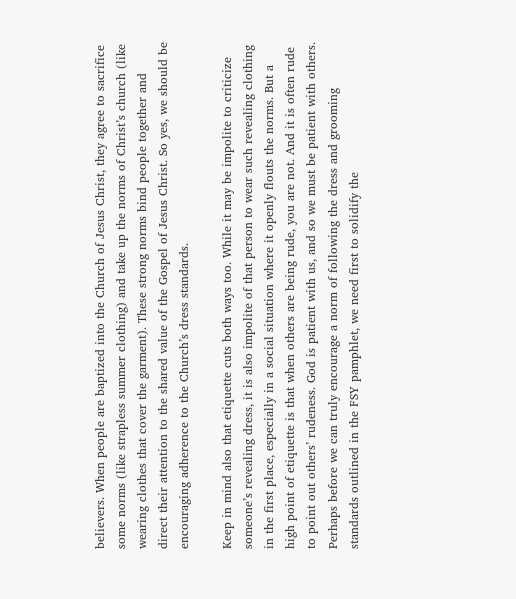believers. When people are baptized into the Church of Jesus Christ, they agree to sacrifice some norms (like strapless summer clothing) and take up the norms of Christ’s church (like wearing clothes that cover the garment). These strong norms bind people together and direct their attention to the shared value of the Gospel of Jesus Christ. So yes, we should be encouraging adherence to the Church’s dress standards.

Keep in mind also that etiquette cuts both ways too. While it may be impolite to criticize someone’s revealing dress, it is also impolite of that person to wear such revealing clothing in the first place, especially in a social situation where it openly flouts the norms. But a high point of etiquette is that when others are being rude, you are not. And it is often rude to point out others’ rudeness. God is patient with us, and so we must be patient with others. Perhaps before we can truly encourage a norm of following the dress and grooming standards outlined in the FSY pamphlet, we need first to solidify the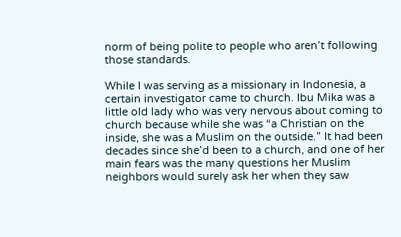norm of being polite to people who aren’t following those standards.

While I was serving as a missionary in Indonesia, a certain investigator came to church. Ibu Mika was a little old lady who was very nervous about coming to church because while she was “a Christian on the inside, she was a Muslim on the outside.” It had been decades since she’d been to a church, and one of her main fears was the many questions her Muslim neighbors would surely ask her when they saw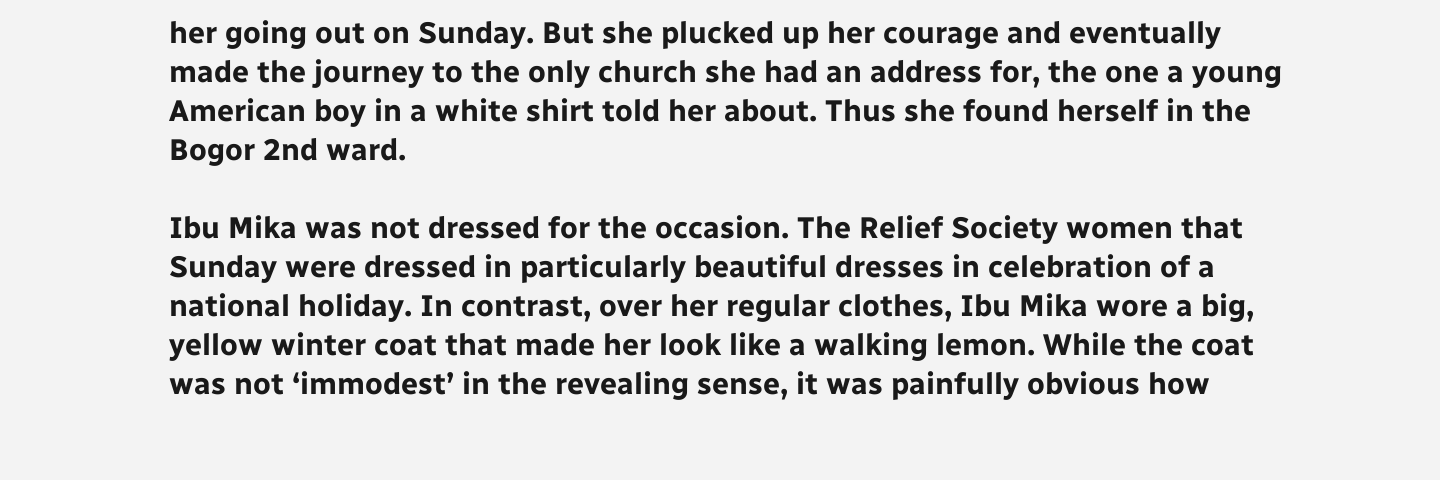her going out on Sunday. But she plucked up her courage and eventually made the journey to the only church she had an address for, the one a young American boy in a white shirt told her about. Thus she found herself in the Bogor 2nd ward.

Ibu Mika was not dressed for the occasion. The Relief Society women that Sunday were dressed in particularly beautiful dresses in celebration of a national holiday. In contrast, over her regular clothes, Ibu Mika wore a big, yellow winter coat that made her look like a walking lemon. While the coat was not ‘immodest’ in the revealing sense, it was painfully obvious how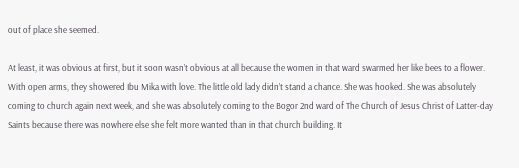out of place she seemed.

At least, it was obvious at first, but it soon wasn’t obvious at all because the women in that ward swarmed her like bees to a flower. With open arms, they showered Ibu Mika with love. The little old lady didn’t stand a chance. She was hooked. She was absolutely coming to church again next week, and she was absolutely coming to the Bogor 2nd ward of The Church of Jesus Christ of Latter-day Saints because there was nowhere else she felt more wanted than in that church building. It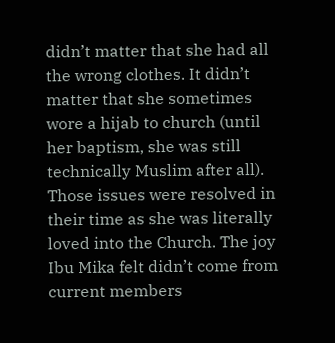didn’t matter that she had all the wrong clothes. It didn’t matter that she sometimes wore a hijab to church (until her baptism, she was still technically Muslim after all). Those issues were resolved in their time as she was literally loved into the Church. The joy Ibu Mika felt didn’t come from current members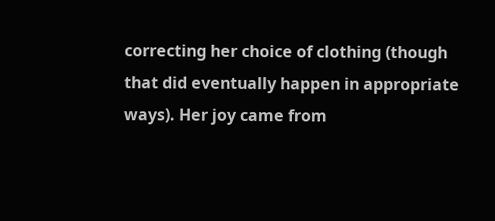correcting her choice of clothing (though that did eventually happen in appropriate ways). Her joy came from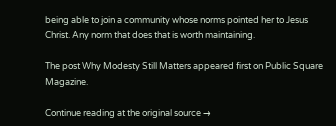being able to join a community whose norms pointed her to Jesus Christ. Any norm that does that is worth maintaining.

The post Why Modesty Still Matters appeared first on Public Square Magazine.

Continue reading at the original source →